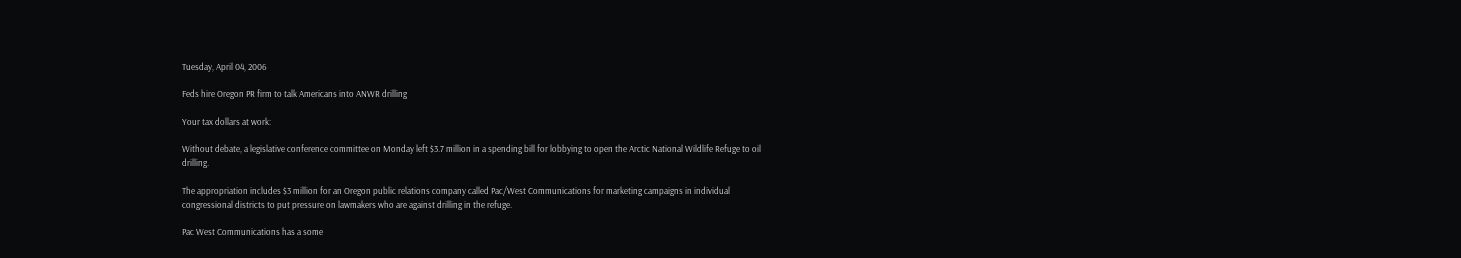Tuesday, April 04, 2006

Feds hire Oregon PR firm to talk Americans into ANWR drilling

Your tax dollars at work:

Without debate, a legislative conference committee on Monday left $3.7 million in a spending bill for lobbying to open the Arctic National Wildlife Refuge to oil drilling.

The appropriation includes $3 million for an Oregon public relations company called Pac/West Communications for marketing campaigns in individual congressional districts to put pressure on lawmakers who are against drilling in the refuge.

Pac West Communications has a some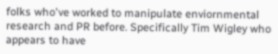folks who've worked to manipulate enviornmental research and PR before. Specifically Tim Wigley who appears to have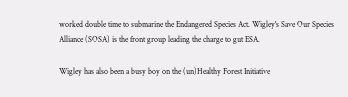worked double time to submarine the Endangered Species Act. Wigley's Save Our Species Alliance (SOSA) is the front group leading the charge to gut ESA.

Wigley has also been a busy boy on the (un)Healthy Forest Initiative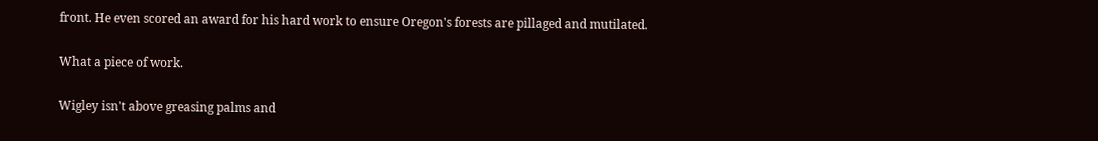front. He even scored an award for his hard work to ensure Oregon's forests are pillaged and mutilated.

What a piece of work.

Wigley isn't above greasing palms and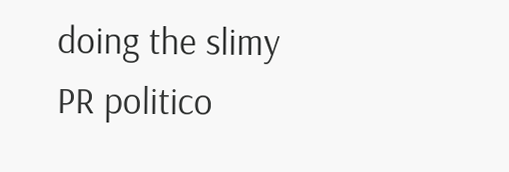doing the slimy PR politico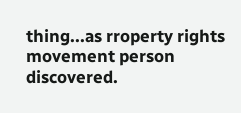thing...as rroperty rights movement person discovered.